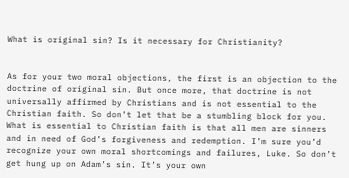What is original sin? Is it necessary for Christianity?


As for your two moral objections, the first is an objection to the doctrine of original sin. But once more, that doctrine is not universally affirmed by Christians and is not essential to the Christian faith. So don’t let that be a stumbling block for you. What is essential to Christian faith is that all men are sinners and in need of God’s forgiveness and redemption. I’m sure you’d recognize your own moral shortcomings and failures, Luke. So don’t get hung up on Adam’s sin. It’s your own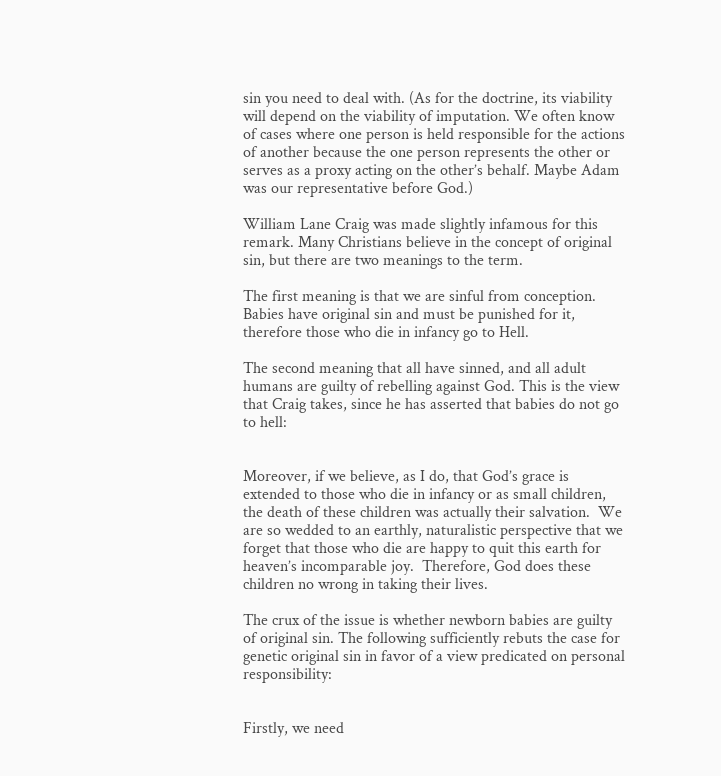sin you need to deal with. (As for the doctrine, its viability will depend on the viability of imputation. We often know of cases where one person is held responsible for the actions of another because the one person represents the other or serves as a proxy acting on the other’s behalf. Maybe Adam was our representative before God.)

William Lane Craig was made slightly infamous for this remark. Many Christians believe in the concept of original sin, but there are two meanings to the term.

The first meaning is that we are sinful from conception. Babies have original sin and must be punished for it, therefore those who die in infancy go to Hell.

The second meaning that all have sinned, and all adult humans are guilty of rebelling against God. This is the view that Craig takes, since he has asserted that babies do not go to hell:


Moreover, if we believe, as I do, that God’s grace is extended to those who die in infancy or as small children, the death of these children was actually their salvation.  We are so wedded to an earthly, naturalistic perspective that we forget that those who die are happy to quit this earth for heaven’s incomparable joy.  Therefore, God does these children no wrong in taking their lives.

The crux of the issue is whether newborn babies are guilty of original sin. The following sufficiently rebuts the case for genetic original sin in favor of a view predicated on personal responsibility:


Firstly, we need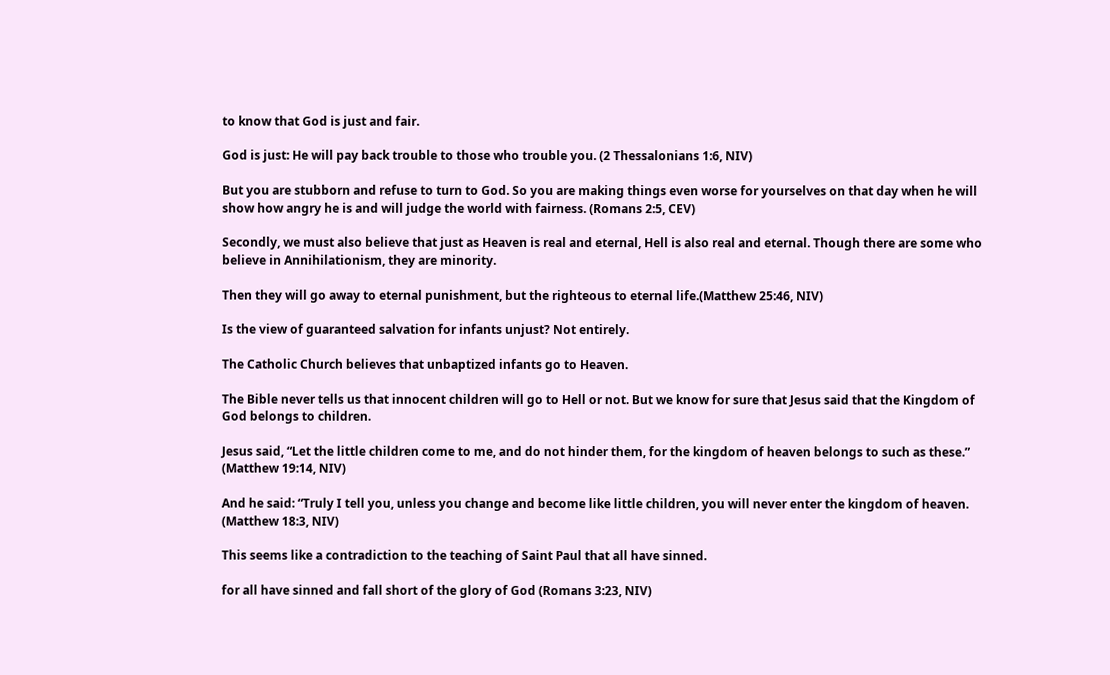to know that God is just and fair.

God is just: He will pay back trouble to those who trouble you. (2 Thessalonians 1:6, NIV)

But you are stubborn and refuse to turn to God. So you are making things even worse for yourselves on that day when he will show how angry he is and will judge the world with fairness. (Romans 2:5, CEV)

Secondly, we must also believe that just as Heaven is real and eternal, Hell is also real and eternal. Though there are some who believe in Annihilationism, they are minority.

Then they will go away to eternal punishment, but the righteous to eternal life.(Matthew 25:46, NIV)

Is the view of guaranteed salvation for infants unjust? Not entirely.

The Catholic Church believes that unbaptized infants go to Heaven.

The Bible never tells us that innocent children will go to Hell or not. But we know for sure that Jesus said that the Kingdom of God belongs to children.

Jesus said, “Let the little children come to me, and do not hinder them, for the kingdom of heaven belongs to such as these.” (Matthew 19:14, NIV)

And he said: “Truly I tell you, unless you change and become like little children, you will never enter the kingdom of heaven. (Matthew 18:3, NIV)

This seems like a contradiction to the teaching of Saint Paul that all have sinned.

for all have sinned and fall short of the glory of God (Romans 3:23, NIV)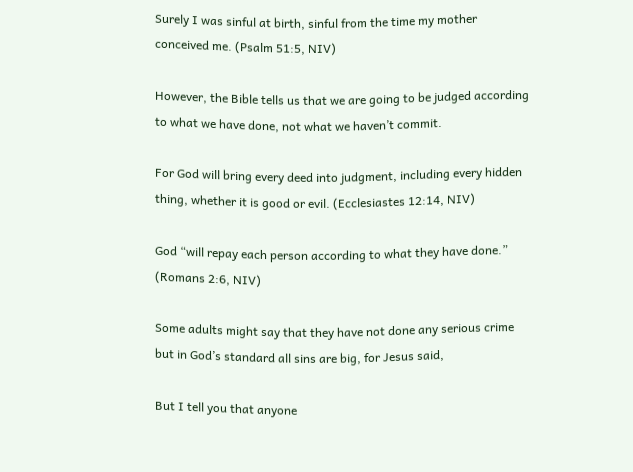Surely I was sinful at birth, sinful from the time my mother conceived me. (Psalm 51:5, NIV)

However, the Bible tells us that we are going to be judged according to what we have done, not what we haven’t commit.

For God will bring every deed into judgment, including every hidden thing, whether it is good or evil. (Ecclesiastes 12:14, NIV)

God “will repay each person according to what they have done.” (Romans 2:6, NIV)

Some adults might say that they have not done any serious crime but in God’s standard all sins are big, for Jesus said,

But I tell you that anyone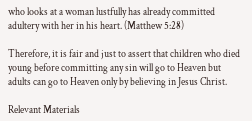who looks at a woman lustfully has already committed adultery with her in his heart. (Matthew 5:28)

Therefore, it is fair and just to assert that children who died young before committing any sin will go to Heaven but adults can go to Heaven only by believing in Jesus Christ.

Relevant Materials